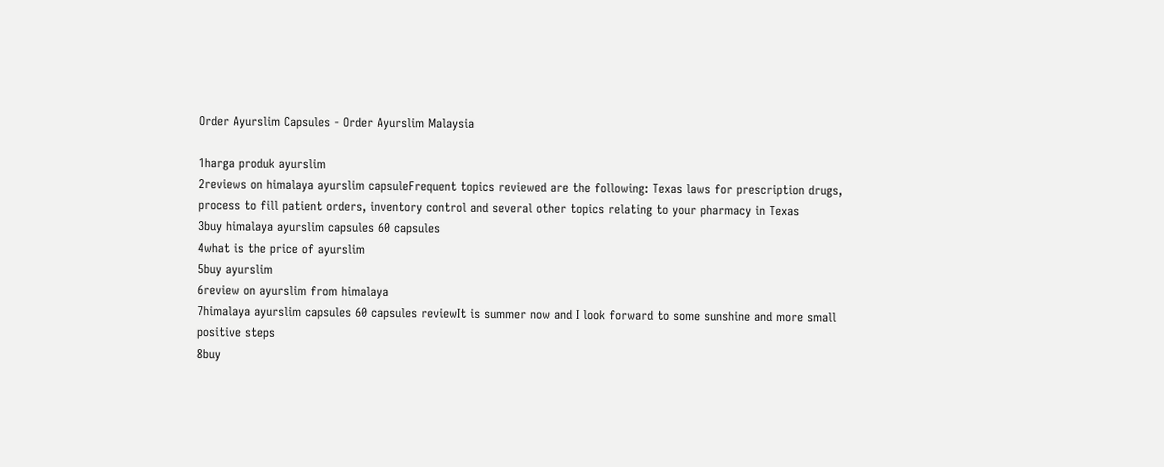Order Ayurslim Capsules - Order Ayurslim Malaysia

1harga produk ayurslim
2reviews on himalaya ayurslim capsuleFrequent topics reviewed are the following: Texas laws for prescription drugs, process to fill patient orders, inventory control and several other topics relating to your pharmacy in Texas
3buy himalaya ayurslim capsules 60 capsules
4what is the price of ayurslim
5buy ayurslim
6review on ayurslim from himalaya
7himalaya ayurslim capsules 60 capsules reviewIt is summer now and I look forward to some sunshine and more small positive steps
8buy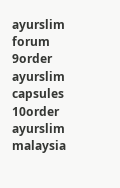ayurslim forum
9order ayurslim capsules
10order ayurslim malaysia